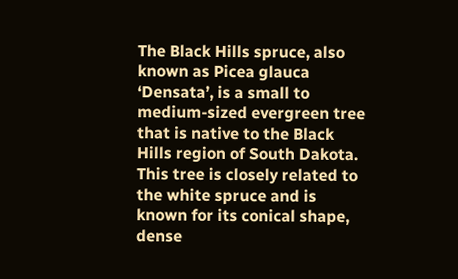The Black Hills spruce, also known as Picea glauca ‘Densata’, is a small to medium-sized evergreen tree that is native to the Black Hills region of South Dakota. This tree is closely related to the white spruce and is known for its conical shape, dense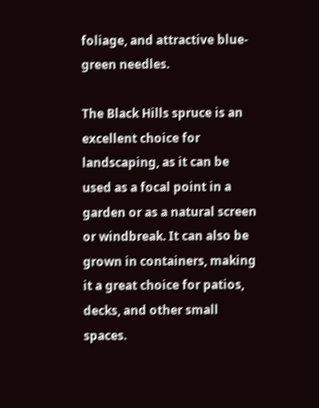foliage, and attractive blue-green needles.

The Black Hills spruce is an excellent choice for landscaping, as it can be used as a focal point in a garden or as a natural screen or windbreak. It can also be grown in containers, making it a great choice for patios, decks, and other small spaces.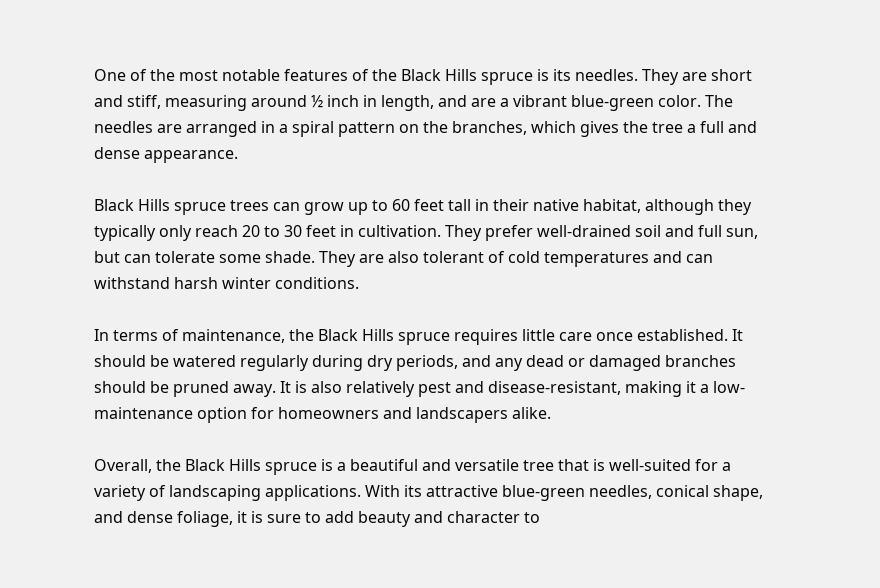One of the most notable features of the Black Hills spruce is its needles. They are short and stiff, measuring around ½ inch in length, and are a vibrant blue-green color. The needles are arranged in a spiral pattern on the branches, which gives the tree a full and dense appearance.

Black Hills spruce trees can grow up to 60 feet tall in their native habitat, although they typically only reach 20 to 30 feet in cultivation. They prefer well-drained soil and full sun, but can tolerate some shade. They are also tolerant of cold temperatures and can withstand harsh winter conditions.

In terms of maintenance, the Black Hills spruce requires little care once established. It should be watered regularly during dry periods, and any dead or damaged branches should be pruned away. It is also relatively pest and disease-resistant, making it a low-maintenance option for homeowners and landscapers alike.

Overall, the Black Hills spruce is a beautiful and versatile tree that is well-suited for a variety of landscaping applications. With its attractive blue-green needles, conical shape, and dense foliage, it is sure to add beauty and character to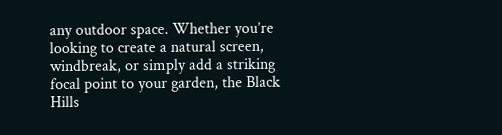any outdoor space. Whether you’re looking to create a natural screen, windbreak, or simply add a striking focal point to your garden, the Black Hills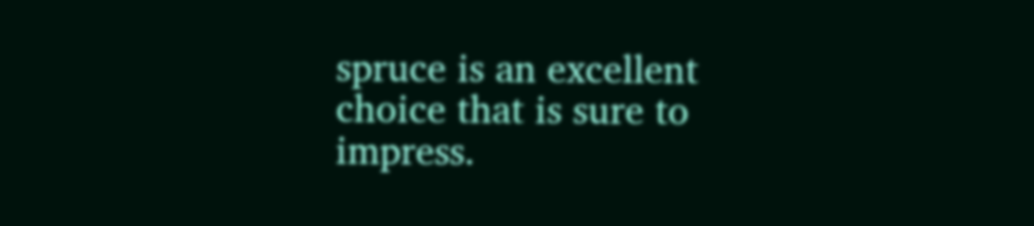spruce is an excellent choice that is sure to impress.